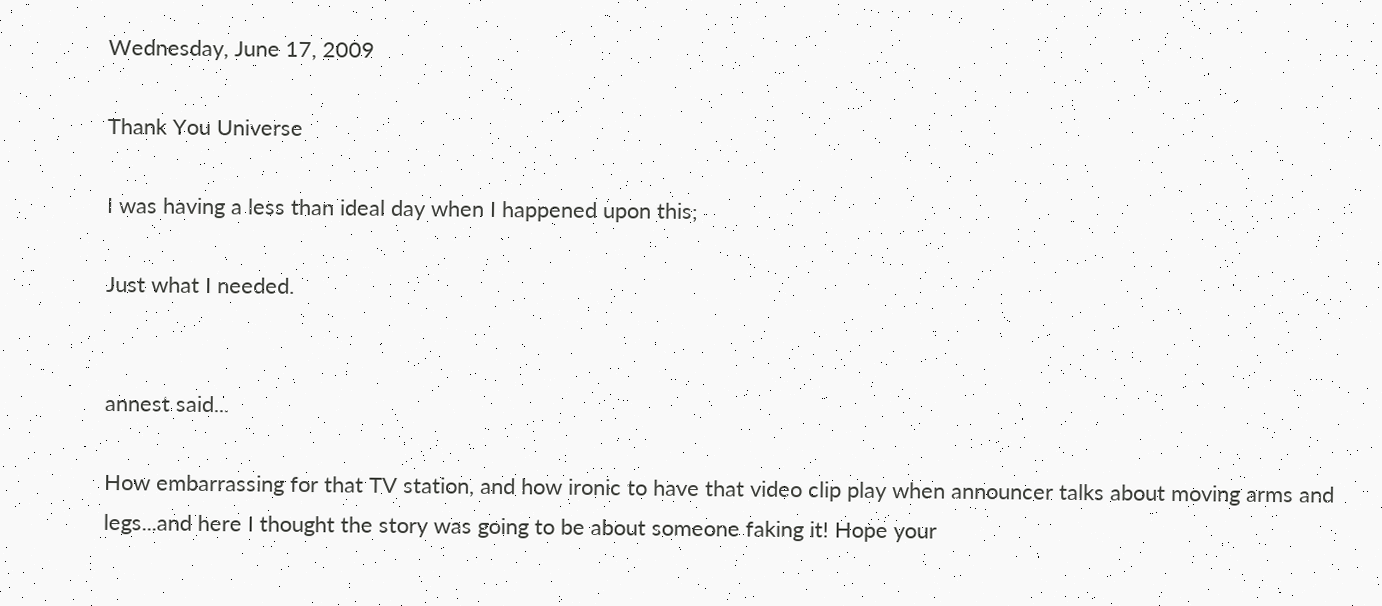Wednesday, June 17, 2009

Thank You Universe

I was having a less than ideal day when I happened upon this;

Just what I needed.


annest said...

How embarrassing for that TV station, and how ironic to have that video clip play when announcer talks about moving arms and legs...and here I thought the story was going to be about someone faking it! Hope your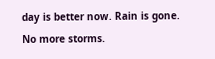day is better now. Rain is gone. No more storms.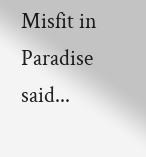Misfit in Paradise said...